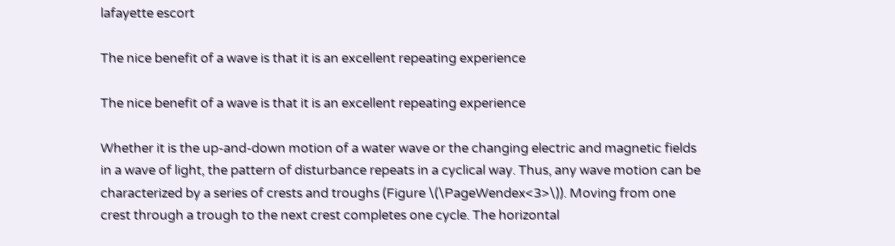lafayette escort

The nice benefit of a wave is that it is an excellent repeating experience

The nice benefit of a wave is that it is an excellent repeating experience

Whether it is the up-and-down motion of a water wave or the changing electric and magnetic fields in a wave of light, the pattern of disturbance repeats in a cyclical way. Thus, any wave motion can be characterized by a series of crests and troughs (Figure \(\PageWendex<3>\)). Moving from one crest through a trough to the next crest completes one cycle. The horizontal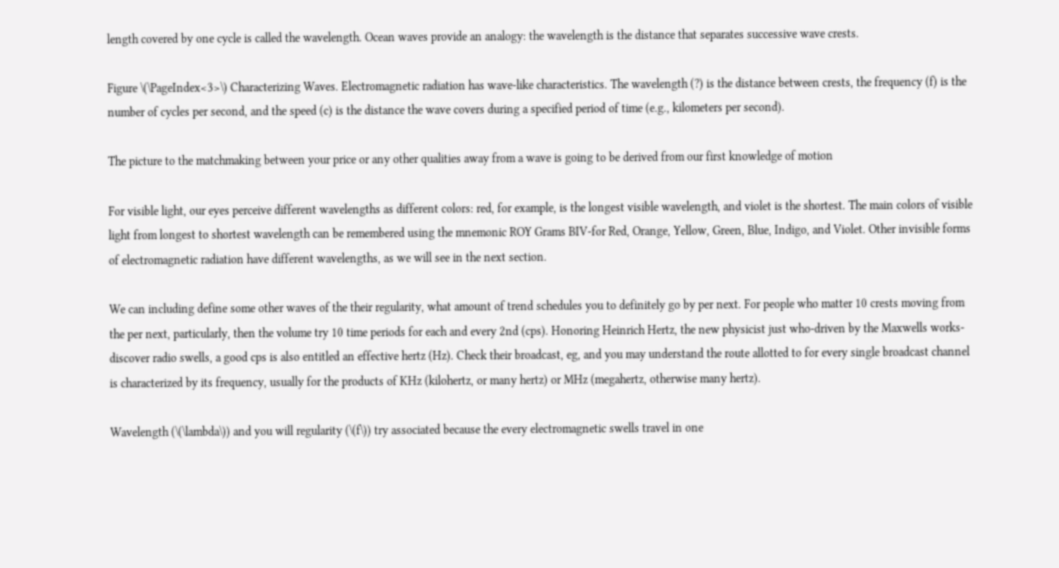length covered by one cycle is called the wavelength. Ocean waves provide an analogy: the wavelength is the distance that separates successive wave crests.

Figure \(\PageIndex<3>\) Characterizing Waves. Electromagnetic radiation has wave-like characteristics. The wavelength (?) is the distance between crests, the frequency (f) is the number of cycles per second, and the speed (c) is the distance the wave covers during a specified period of time (e.g., kilometers per second).

The picture to the matchmaking between your price or any other qualities away from a wave is going to be derived from our first knowledge of motion

For visible light, our eyes perceive different wavelengths as different colors: red, for example, is the longest visible wavelength, and violet is the shortest. The main colors of visible light from longest to shortest wavelength can be remembered using the mnemonic ROY Grams BIV-for Red, Orange, Yellow, Green, Blue, Indigo, and Violet. Other invisible forms of electromagnetic radiation have different wavelengths, as we will see in the next section.

We can including define some other waves of the their regularity, what amount of trend schedules you to definitely go by per next. For people who matter 10 crests moving from the per next, particularly, then the volume try 10 time periods for each and every 2nd (cps). Honoring Heinrich Hertz, the new physicist just who-driven by the Maxwells works-discover radio swells, a good cps is also entitled an effective hertz (Hz). Check their broadcast, eg, and you may understand the route allotted to for every single broadcast channel is characterized by its frequency, usually for the products of KHz (kilohertz, or many hertz) or MHz (megahertz, otherwise many hertz).

Wavelength (\(\lambda\)) and you will regularity (\(f\)) try associated because the every electromagnetic swells travel in one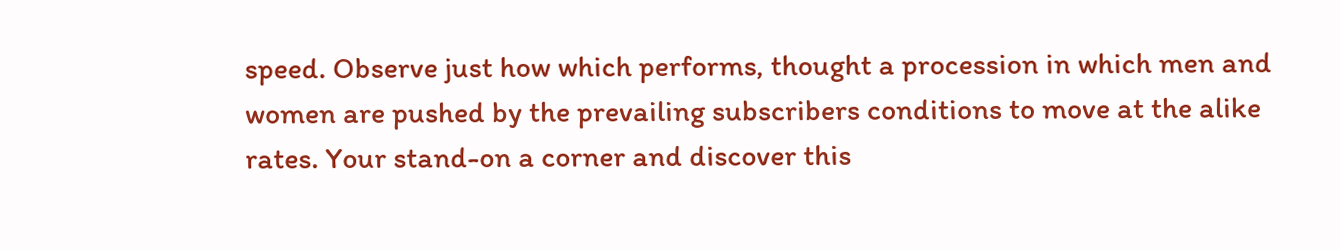speed. Observe just how which performs, thought a procession in which men and women are pushed by the prevailing subscribers conditions to move at the alike rates. Your stand-on a corner and discover this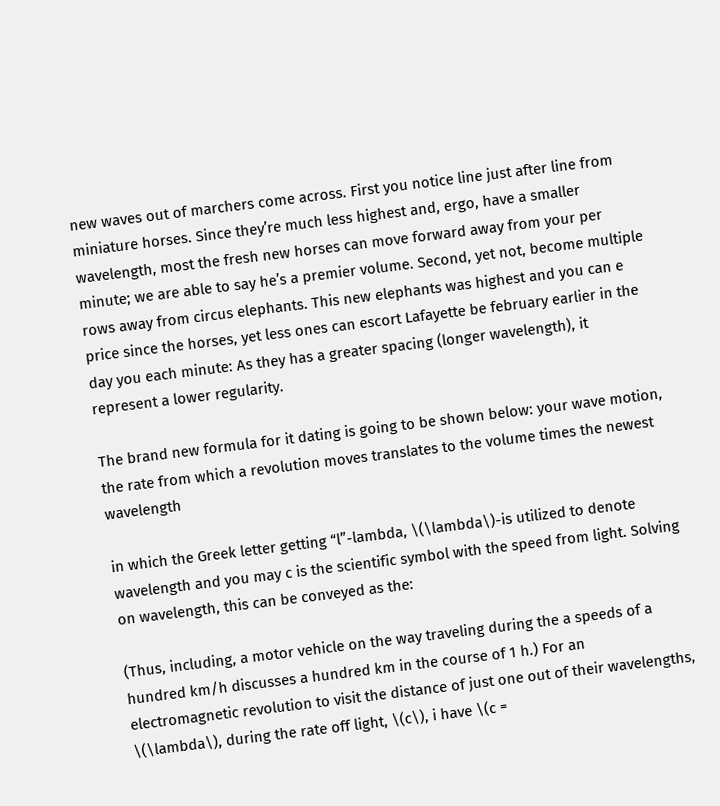new waves out of marchers come across. First you notice line just after line from miniature horses. Since they’re much less highest and, ergo, have a smaller wavelength, most the fresh new horses can move forward away from your per minute; we are able to say he’s a premier volume. Second, yet not, become multiple rows away from circus elephants. This new elephants was highest and you can e price since the horses, yet less ones can escort Lafayette be february earlier in the day you each minute: As they has a greater spacing (longer wavelength), it represent a lower regularity.

The brand new formula for it dating is going to be shown below: your wave motion, the rate from which a revolution moves translates to the volume times the newest wavelength

in which the Greek letter getting “l”-lambda, \(\lambda\)-is utilized to denote wavelength and you may c is the scientific symbol with the speed from light. Solving on wavelength, this can be conveyed as the:

(Thus, including, a motor vehicle on the way traveling during the a speeds of a hundred km/h discusses a hundred km in the course of 1 h.) For an electromagnetic revolution to visit the distance of just one out of their wavelengths, \(\lambda\), during the rate off light, \(c\), i have \(c =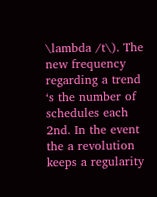\lambda /t\). The new frequency regarding a trend ‘s the number of schedules each 2nd. In the event the a revolution keeps a regularity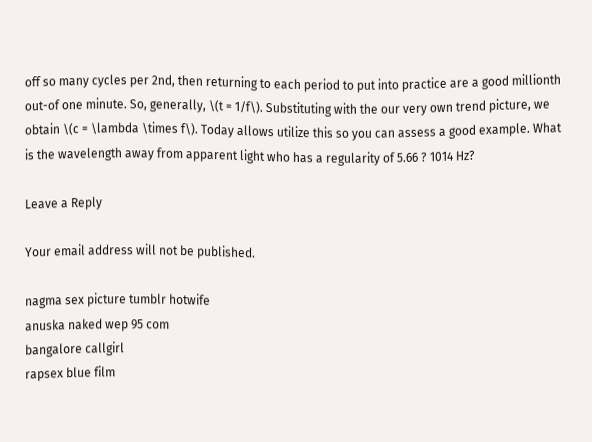off so many cycles per 2nd, then returning to each period to put into practice are a good millionth out-of one minute. So, generally, \(t = 1/f\). Substituting with the our very own trend picture, we obtain \(c = \lambda \times f\). Today allows utilize this so you can assess a good example. What is the wavelength away from apparent light who has a regularity of 5.66 ? 1014 Hz?

Leave a Reply

Your email address will not be published.

nagma sex picture tumblr hotwife
anuska naked wep 95 com
bangalore callgirl
rapsex blue film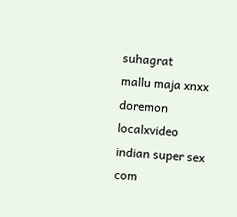suhagrat
mallu maja xnxx doremon
localxvideo indian super sex com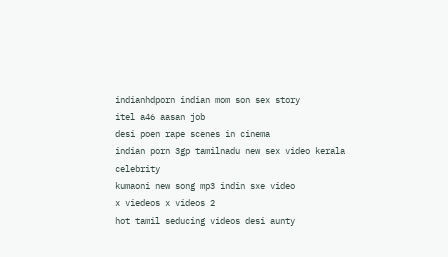indianhdporn indian mom son sex story
itel a46 aasan job
desi poen rape scenes in cinema
indian porn 3gp tamilnadu new sex video kerala celebrity
kumaoni new song mp3 indin sxe video
x viedeos x videos 2
hot tamil seducing videos desi aunty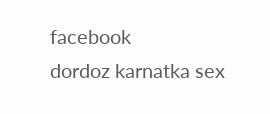facebook
dordoz karnatka sex